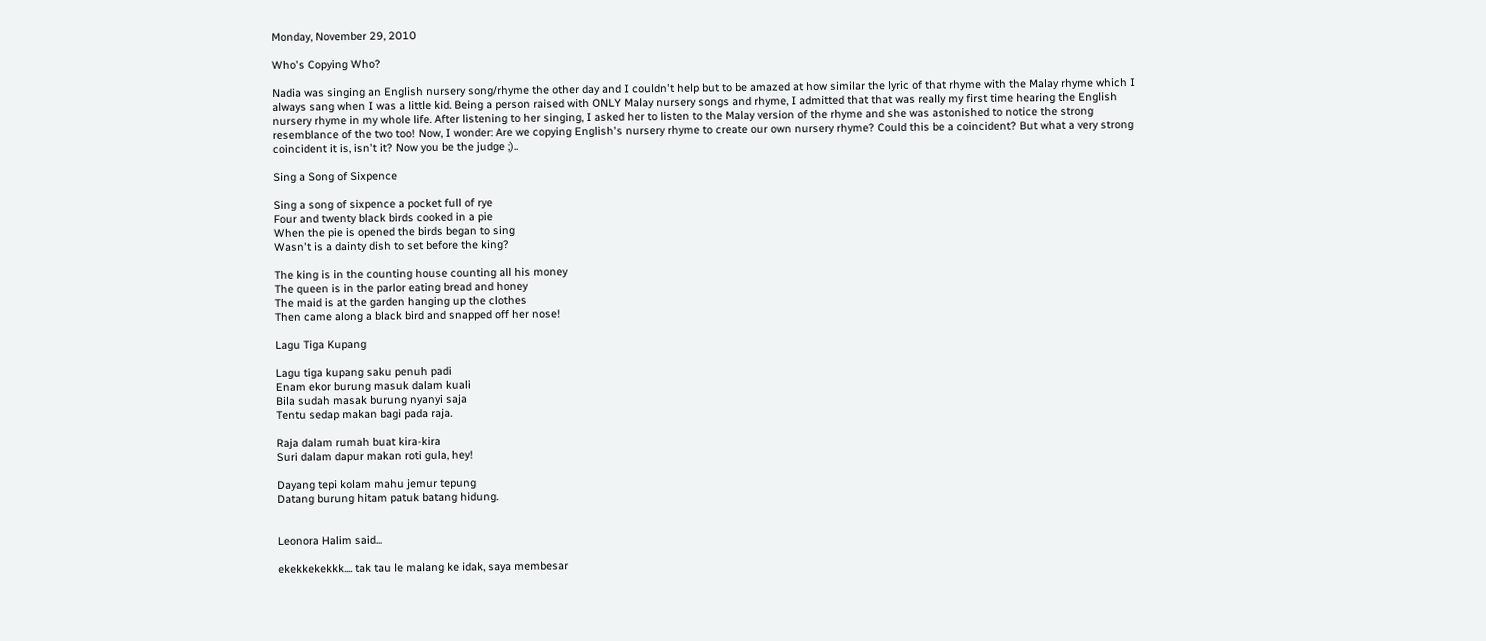Monday, November 29, 2010

Who's Copying Who?

Nadia was singing an English nursery song/rhyme the other day and I couldn't help but to be amazed at how similar the lyric of that rhyme with the Malay rhyme which I always sang when I was a little kid. Being a person raised with ONLY Malay nursery songs and rhyme, I admitted that that was really my first time hearing the English nursery rhyme in my whole life. After listening to her singing, I asked her to listen to the Malay version of the rhyme and she was astonished to notice the strong resemblance of the two too! Now, I wonder: Are we copying English's nursery rhyme to create our own nursery rhyme? Could this be a coincident? But what a very strong coincident it is, isn't it? Now you be the judge ;)..

Sing a Song of Sixpence

Sing a song of sixpence a pocket full of rye
Four and twenty black birds cooked in a pie
When the pie is opened the birds began to sing
Wasn't is a dainty dish to set before the king?

The king is in the counting house counting all his money
The queen is in the parlor eating bread and honey
The maid is at the garden hanging up the clothes
Then came along a black bird and snapped off her nose!

Lagu Tiga Kupang

Lagu tiga kupang saku penuh padi
Enam ekor burung masuk dalam kuali
Bila sudah masak burung nyanyi saja
Tentu sedap makan bagi pada raja.

Raja dalam rumah buat kira-kira
Suri dalam dapur makan roti gula, hey!

Dayang tepi kolam mahu jemur tepung
Datang burung hitam patuk batang hidung.


Leonora Halim said...

ekekkekekkk.... tak tau le malang ke idak, saya membesar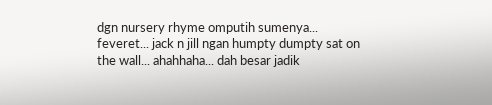dgn nursery rhyme omputih sumenya... feveret... jack n jill ngan humpty dumpty sat on the wall... ahahhaha... dah besar jadik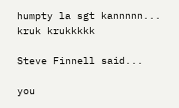humpty la sgt kannnnn... kruk krukkkkk

Steve Finnell said...

you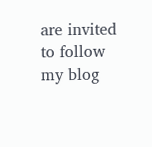are invited to follow my blog